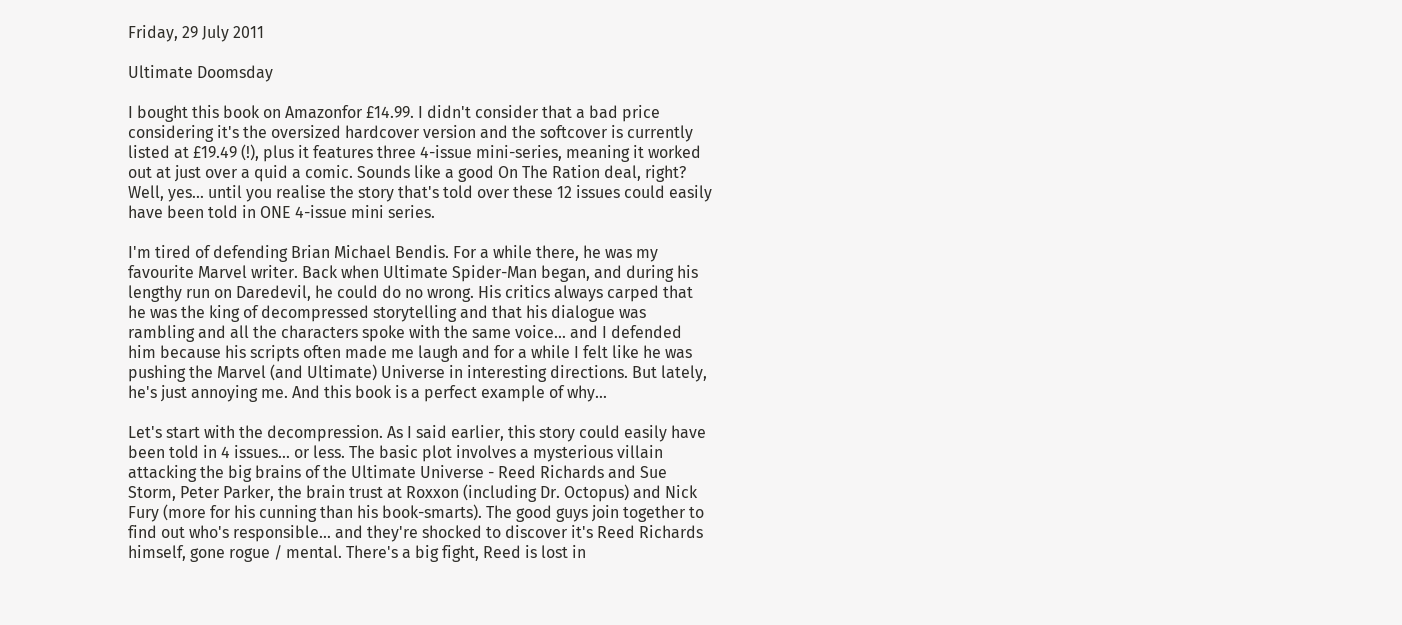Friday, 29 July 2011

Ultimate Doomsday

I bought this book on Amazonfor £14.99. I didn't consider that a bad price considering it's the oversized hardcover version and the softcover is currently listed at £19.49 (!), plus it features three 4-issue mini-series, meaning it worked out at just over a quid a comic. Sounds like a good On The Ration deal, right? Well, yes... until you realise the story that's told over these 12 issues could easily have been told in ONE 4-issue mini series.

I'm tired of defending Brian Michael Bendis. For a while there, he was my favourite Marvel writer. Back when Ultimate Spider-Man began, and during his lengthy run on Daredevil, he could do no wrong. His critics always carped that he was the king of decompressed storytelling and that his dialogue was rambling and all the characters spoke with the same voice... and I defended him because his scripts often made me laugh and for a while I felt like he was pushing the Marvel (and Ultimate) Universe in interesting directions. But lately, he's just annoying me. And this book is a perfect example of why...

Let's start with the decompression. As I said earlier, this story could easily have been told in 4 issues... or less. The basic plot involves a mysterious villain attacking the big brains of the Ultimate Universe - Reed Richards and Sue Storm, Peter Parker, the brain trust at Roxxon (including Dr. Octopus) and Nick Fury (more for his cunning than his book-smarts). The good guys join together to find out who's responsible... and they're shocked to discover it's Reed Richards himself, gone rogue / mental. There's a big fight, Reed is lost in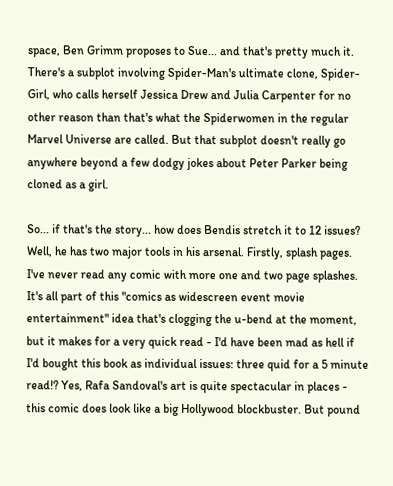space, Ben Grimm proposes to Sue... and that's pretty much it. There's a subplot involving Spider-Man's ultimate clone, Spider-Girl, who calls herself Jessica Drew and Julia Carpenter for no other reason than that's what the Spiderwomen in the regular Marvel Universe are called. But that subplot doesn't really go anywhere beyond a few dodgy jokes about Peter Parker being cloned as a girl.

So... if that's the story... how does Bendis stretch it to 12 issues? Well, he has two major tools in his arsenal. Firstly, splash pages. I've never read any comic with more one and two page splashes. It's all part of this "comics as widescreen event movie entertainment" idea that's clogging the u-bend at the moment, but it makes for a very quick read - I'd have been mad as hell if I'd bought this book as individual issues: three quid for a 5 minute read!? Yes, Rafa Sandoval's art is quite spectacular in places - this comic does look like a big Hollywood blockbuster. But pound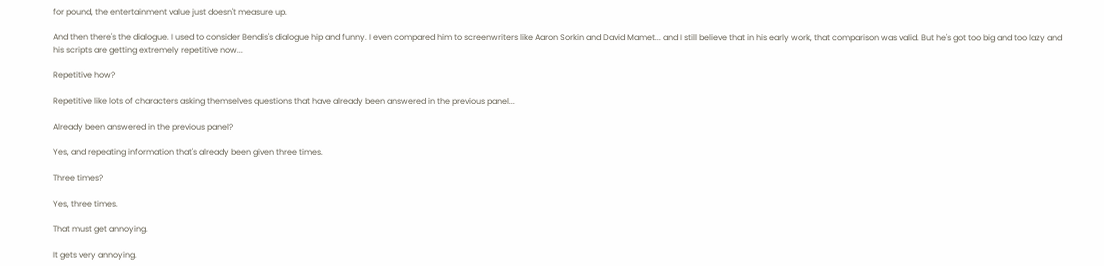for pound, the entertainment value just doesn't measure up.

And then there's the dialogue. I used to consider Bendis's dialogue hip and funny. I even compared him to screenwriters like Aaron Sorkin and David Mamet... and I still believe that in his early work, that comparison was valid. But he's got too big and too lazy and his scripts are getting extremely repetitive now...

Repetitive how?

Repetitive like lots of characters asking themselves questions that have already been answered in the previous panel...

Already been answered in the previous panel?

Yes, and repeating information that's already been given three times.

Three times?

Yes, three times.

That must get annoying.

It gets very annoying.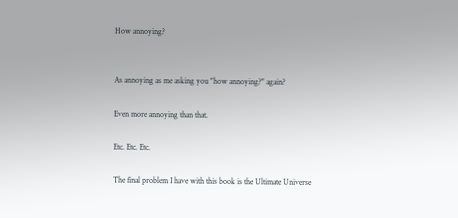How annoying?


As annoying as me asking you "how annoying?" again?

Even more annoying than that.

Etc. Etc. Etc.

The final problem I have with this book is the Ultimate Universe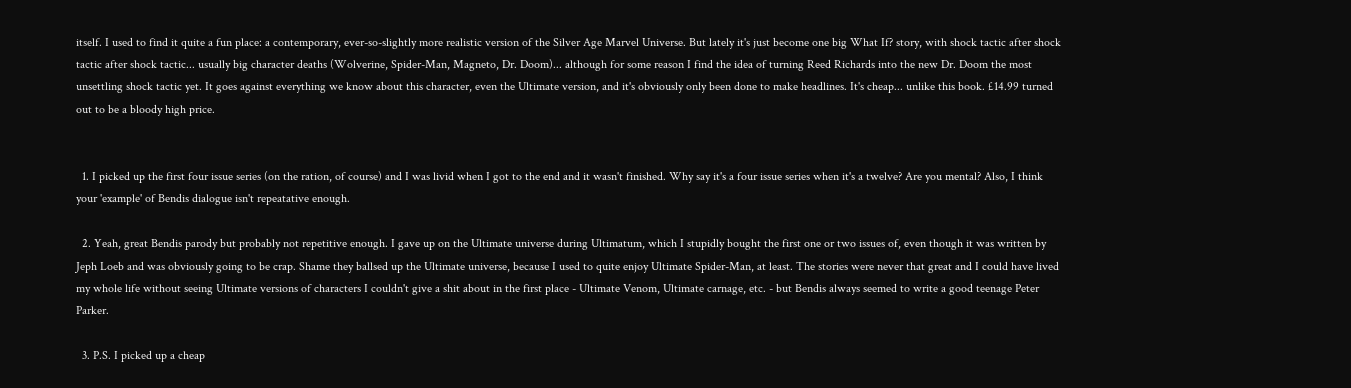itself. I used to find it quite a fun place: a contemporary, ever-so-slightly more realistic version of the Silver Age Marvel Universe. But lately it's just become one big What If? story, with shock tactic after shock tactic after shock tactic... usually big character deaths (Wolverine, Spider-Man, Magneto, Dr. Doom)... although for some reason I find the idea of turning Reed Richards into the new Dr. Doom the most unsettling shock tactic yet. It goes against everything we know about this character, even the Ultimate version, and it's obviously only been done to make headlines. It's cheap... unlike this book. £14.99 turned out to be a bloody high price.


  1. I picked up the first four issue series (on the ration, of course) and I was livid when I got to the end and it wasn't finished. Why say it's a four issue series when it's a twelve? Are you mental? Also, I think your 'example' of Bendis dialogue isn't repeatative enough.

  2. Yeah, great Bendis parody but probably not repetitive enough. I gave up on the Ultimate universe during Ultimatum, which I stupidly bought the first one or two issues of, even though it was written by Jeph Loeb and was obviously going to be crap. Shame they ballsed up the Ultimate universe, because I used to quite enjoy Ultimate Spider-Man, at least. The stories were never that great and I could have lived my whole life without seeing Ultimate versions of characters I couldn't give a shit about in the first place - Ultimate Venom, Ultimate carnage, etc. - but Bendis always seemed to write a good teenage Peter Parker.

  3. P.S. I picked up a cheap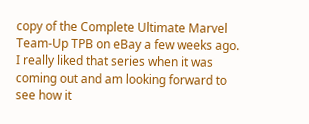copy of the Complete Ultimate Marvel Team-Up TPB on eBay a few weeks ago. I really liked that series when it was coming out and am looking forward to see how it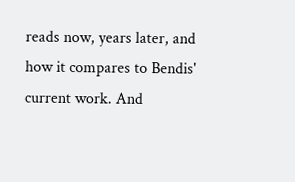reads now, years later, and how it compares to Bendis' current work. And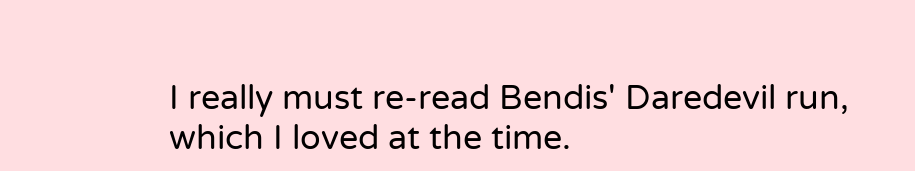I really must re-read Bendis' Daredevil run, which I loved at the time.